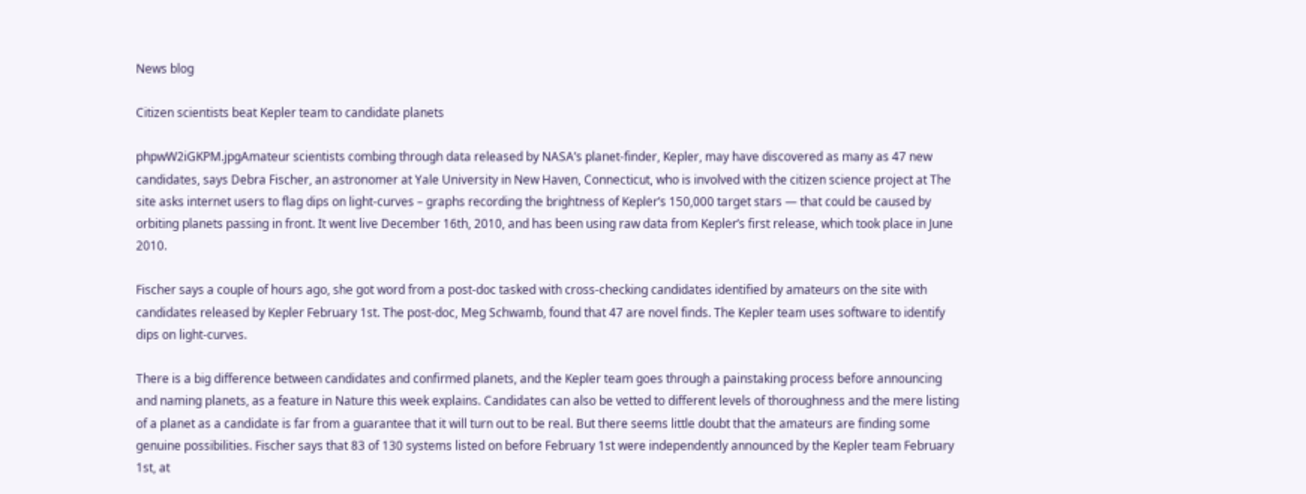News blog

Citizen scientists beat Kepler team to candidate planets

phpwW2iGKPM.jpgAmateur scientists combing through data released by NASA’s planet-finder, Kepler, may have discovered as many as 47 new candidates, says Debra Fischer, an astronomer at Yale University in New Haven, Connecticut, who is involved with the citizen science project at The site asks internet users to flag dips on light-curves – graphs recording the brightness of Kepler’s 150,000 target stars — that could be caused by orbiting planets passing in front. It went live December 16th, 2010, and has been using raw data from Kepler’s first release, which took place in June 2010.

Fischer says a couple of hours ago, she got word from a post-doc tasked with cross-checking candidates identified by amateurs on the site with candidates released by Kepler February 1st. The post-doc, Meg Schwamb, found that 47 are novel finds. The Kepler team uses software to identify dips on light-curves.

There is a big difference between candidates and confirmed planets, and the Kepler team goes through a painstaking process before announcing and naming planets, as a feature in Nature this week explains. Candidates can also be vetted to different levels of thoroughness and the mere listing of a planet as a candidate is far from a guarantee that it will turn out to be real. But there seems little doubt that the amateurs are finding some genuine possibilities. Fischer says that 83 of 130 systems listed on before February 1st were independently announced by the Kepler team February 1st, at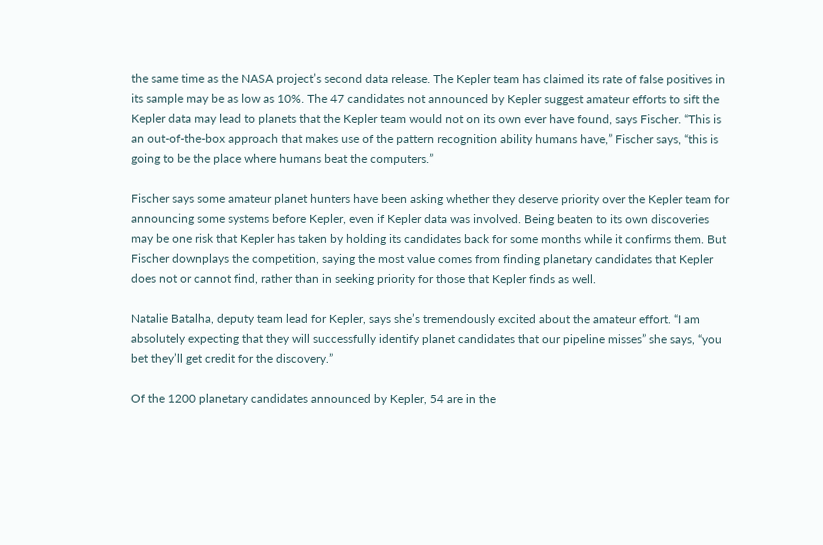the same time as the NASA project’s second data release. The Kepler team has claimed its rate of false positives in its sample may be as low as 10%. The 47 candidates not announced by Kepler suggest amateur efforts to sift the Kepler data may lead to planets that the Kepler team would not on its own ever have found, says Fischer. “This is an out-of-the-box approach that makes use of the pattern recognition ability humans have,” Fischer says, “this is going to be the place where humans beat the computers.”

Fischer says some amateur planet hunters have been asking whether they deserve priority over the Kepler team for announcing some systems before Kepler, even if Kepler data was involved. Being beaten to its own discoveries may be one risk that Kepler has taken by holding its candidates back for some months while it confirms them. But Fischer downplays the competition, saying the most value comes from finding planetary candidates that Kepler does not or cannot find, rather than in seeking priority for those that Kepler finds as well.

Natalie Batalha, deputy team lead for Kepler, says she’s tremendously excited about the amateur effort. “I am absolutely expecting that they will successfully identify planet candidates that our pipeline misses” she says, “you bet they’ll get credit for the discovery.”

Of the 1200 planetary candidates announced by Kepler, 54 are in the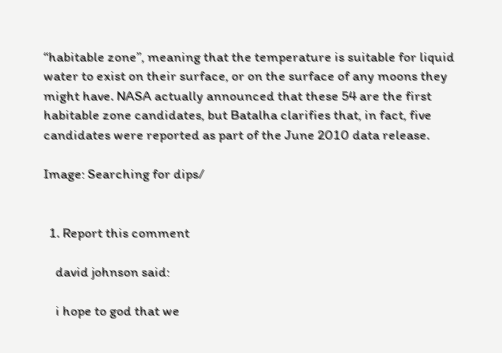“habitable zone”, meaning that the temperature is suitable for liquid water to exist on their surface, or on the surface of any moons they might have. NASA actually announced that these 54 are the first habitable zone candidates, but Batalha clarifies that, in fact, five candidates were reported as part of the June 2010 data release.

Image: Searching for dips/


  1. Report this comment

    david johnson said:

    i hope to god that we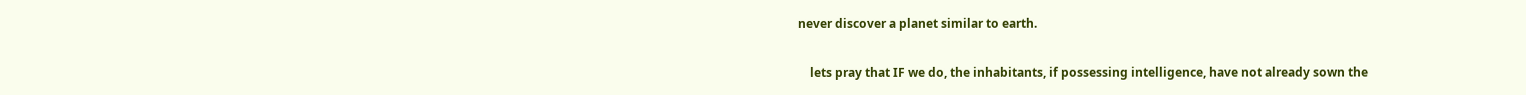never discover a planet similar to earth.

    lets pray that IF we do, the inhabitants, if possessing intelligence, have not already sown the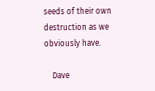seeds of their own destruction as we obviously have.

    Dave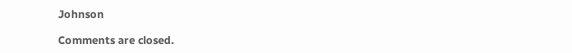Johnson

Comments are closed.